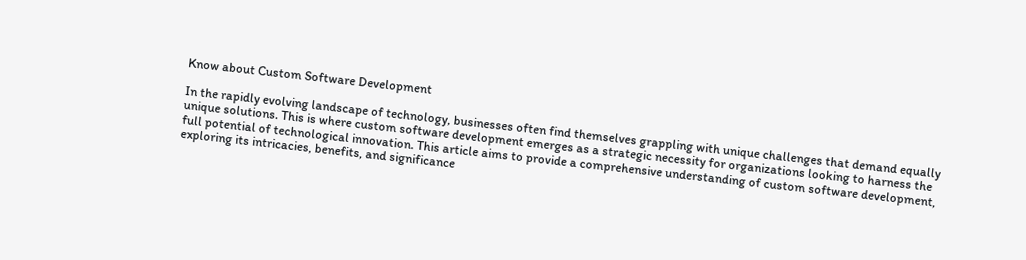Know about Custom Software Development

In the rapidly evolving landscape of technology, businesses often find themselves grappling with unique challenges that demand equally unique solutions. This is where custom software development emerges as a strategic necessity for organizations looking to harness the full potential of technological innovation. This article aims to provide a comprehensive understanding of custom software development, exploring its intricacies, benefits, and significance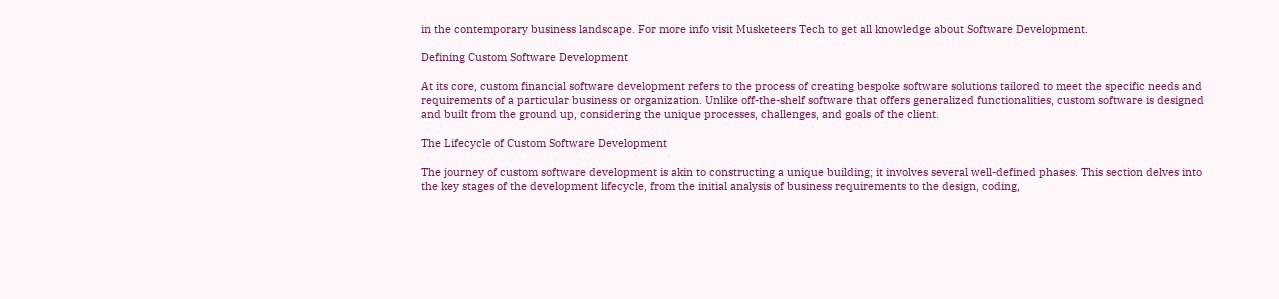in the contemporary business landscape. For more info visit Musketeers Tech to get all knowledge about Software Development.

Defining Custom Software Development

At its core, custom financial software development refers to the process of creating bespoke software solutions tailored to meet the specific needs and requirements of a particular business or organization. Unlike off-the-shelf software that offers generalized functionalities, custom software is designed and built from the ground up, considering the unique processes, challenges, and goals of the client.

The Lifecycle of Custom Software Development

The journey of custom software development is akin to constructing a unique building; it involves several well-defined phases. This section delves into the key stages of the development lifecycle, from the initial analysis of business requirements to the design, coding,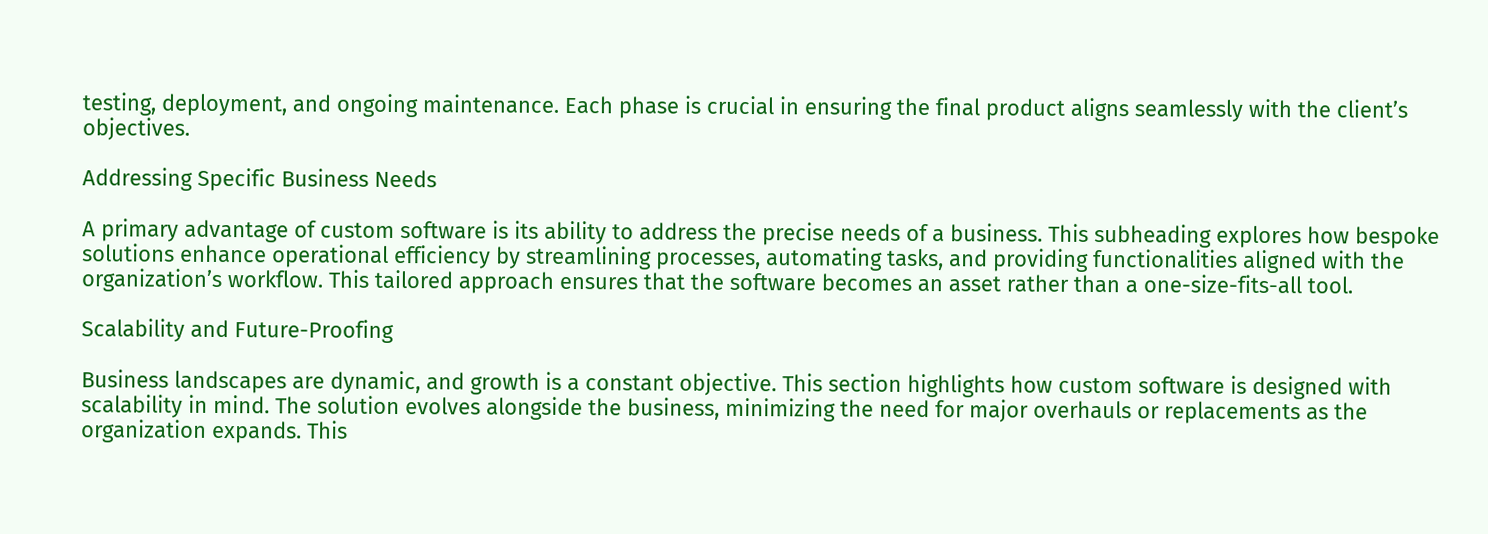testing, deployment, and ongoing maintenance. Each phase is crucial in ensuring the final product aligns seamlessly with the client’s objectives.

Addressing Specific Business Needs

A primary advantage of custom software is its ability to address the precise needs of a business. This subheading explores how bespoke solutions enhance operational efficiency by streamlining processes, automating tasks, and providing functionalities aligned with the organization’s workflow. This tailored approach ensures that the software becomes an asset rather than a one-size-fits-all tool.

Scalability and Future-Proofing

Business landscapes are dynamic, and growth is a constant objective. This section highlights how custom software is designed with scalability in mind. The solution evolves alongside the business, minimizing the need for major overhauls or replacements as the organization expands. This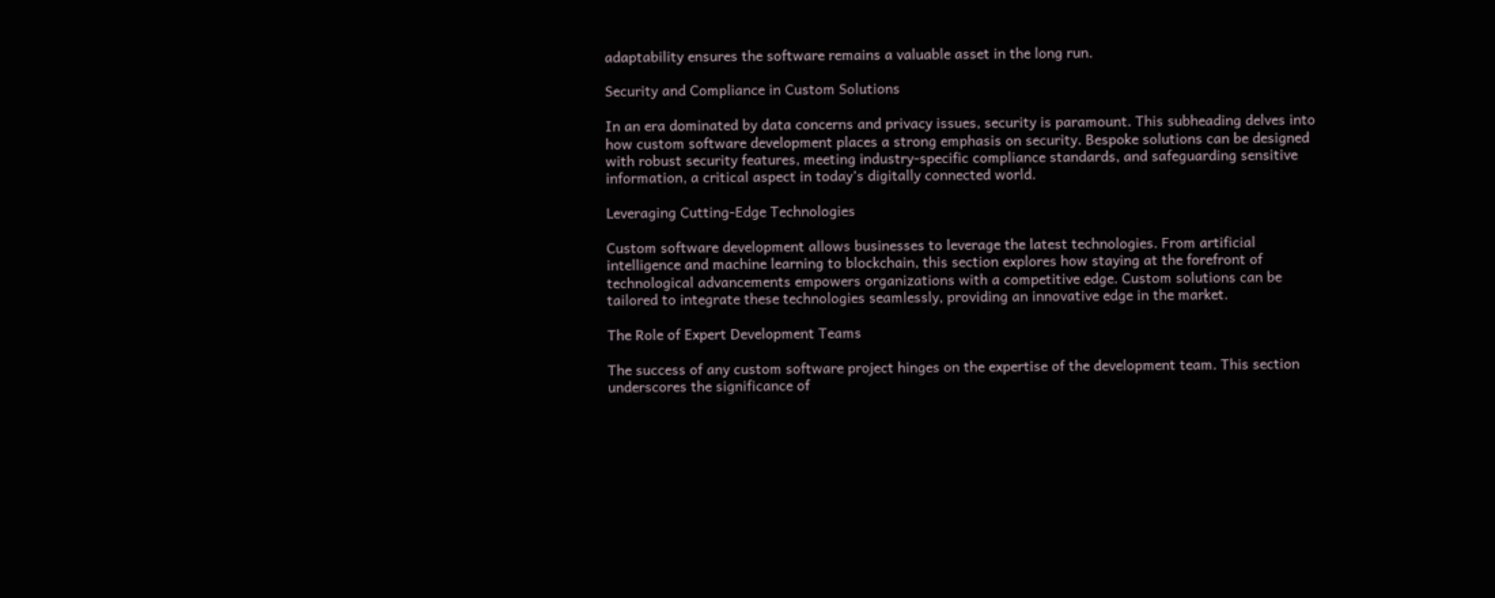adaptability ensures the software remains a valuable asset in the long run.

Security and Compliance in Custom Solutions

In an era dominated by data concerns and privacy issues, security is paramount. This subheading delves into how custom software development places a strong emphasis on security. Bespoke solutions can be designed with robust security features, meeting industry-specific compliance standards, and safeguarding sensitive information, a critical aspect in today’s digitally connected world.

Leveraging Cutting-Edge Technologies

Custom software development allows businesses to leverage the latest technologies. From artificial intelligence and machine learning to blockchain, this section explores how staying at the forefront of technological advancements empowers organizations with a competitive edge. Custom solutions can be tailored to integrate these technologies seamlessly, providing an innovative edge in the market.

The Role of Expert Development Teams

The success of any custom software project hinges on the expertise of the development team. This section underscores the significance of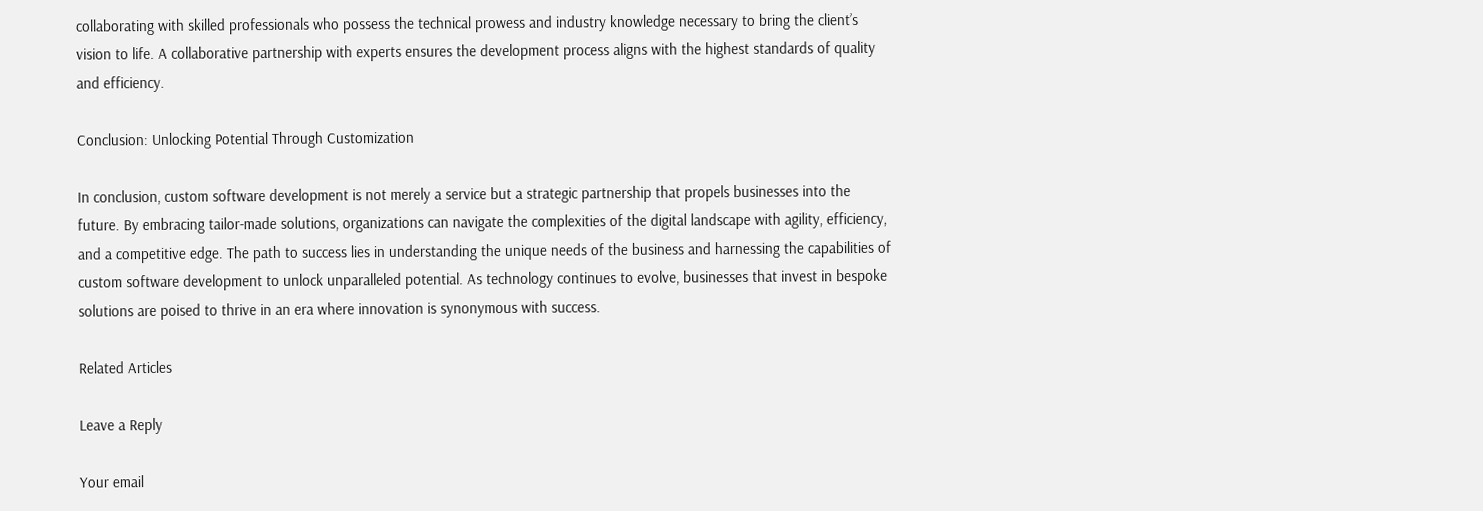collaborating with skilled professionals who possess the technical prowess and industry knowledge necessary to bring the client’s vision to life. A collaborative partnership with experts ensures the development process aligns with the highest standards of quality and efficiency.

Conclusion: Unlocking Potential Through Customization

In conclusion, custom software development is not merely a service but a strategic partnership that propels businesses into the future. By embracing tailor-made solutions, organizations can navigate the complexities of the digital landscape with agility, efficiency, and a competitive edge. The path to success lies in understanding the unique needs of the business and harnessing the capabilities of custom software development to unlock unparalleled potential. As technology continues to evolve, businesses that invest in bespoke solutions are poised to thrive in an era where innovation is synonymous with success.

Related Articles

Leave a Reply

Your email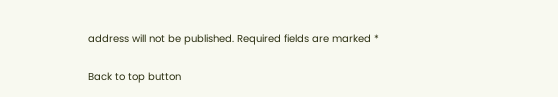address will not be published. Required fields are marked *

Back to top button